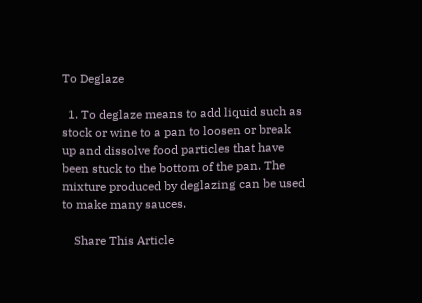To Deglaze

  1. To deglaze means to add liquid such as stock or wine to a pan to loosen or break up and dissolve food particles that have been stuck to the bottom of the pan. The mixture produced by deglazing can be used to make many sauces.

    Share This Article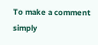To make a comment simply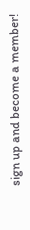sign up and become a member!